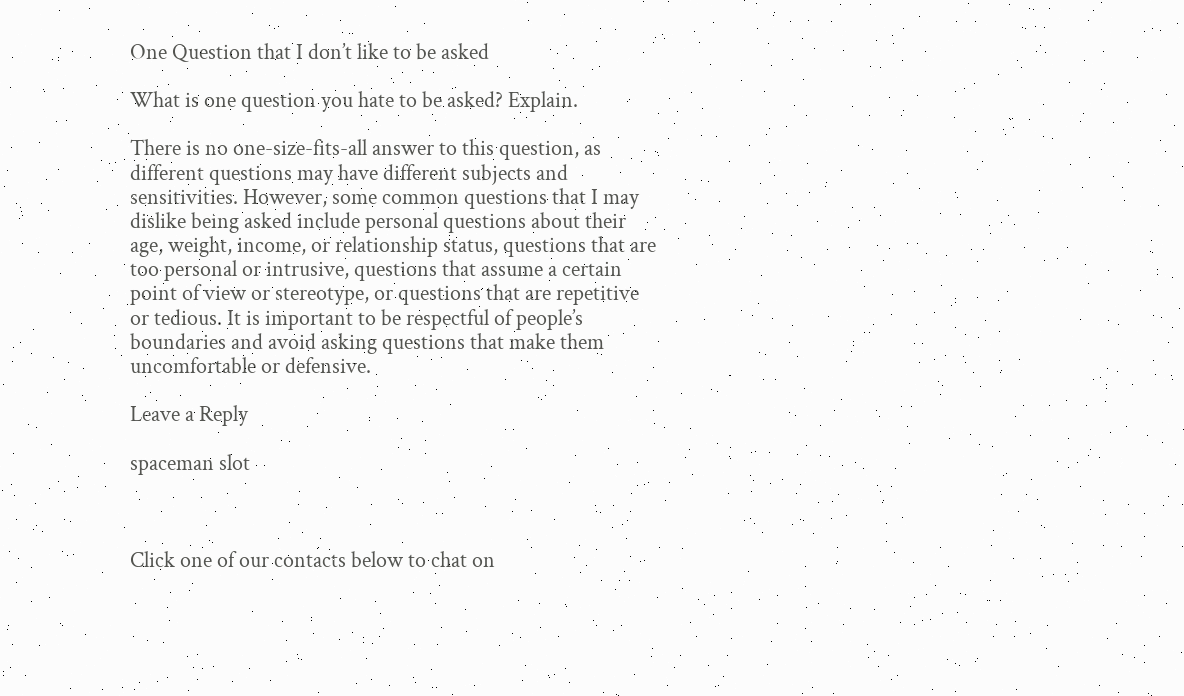One Question that I don’t like to be asked

What is one question you hate to be asked? Explain.

There is no one-size-fits-all answer to this question, as different questions may have different subjects and sensitivities. However, some common questions that I may dislike being asked include personal questions about their age, weight, income, or relationship status, questions that are too personal or intrusive, questions that assume a certain point of view or stereotype, or questions that are repetitive or tedious. It is important to be respectful of people’s boundaries and avoid asking questions that make them uncomfortable or defensive.

Leave a Reply

spaceman slot



Click one of our contacts below to chat on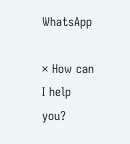WhatsApp

× How can I help you?